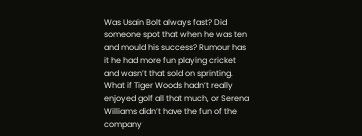Was Usain Bolt always fast? Did someone spot that when he was ten and mould his success? Rumour has it he had more fun playing cricket and wasn’t that sold on sprinting. What if Tiger Woods hadn’t really enjoyed golf all that much, or Serena Williams didn’t have the fun of the company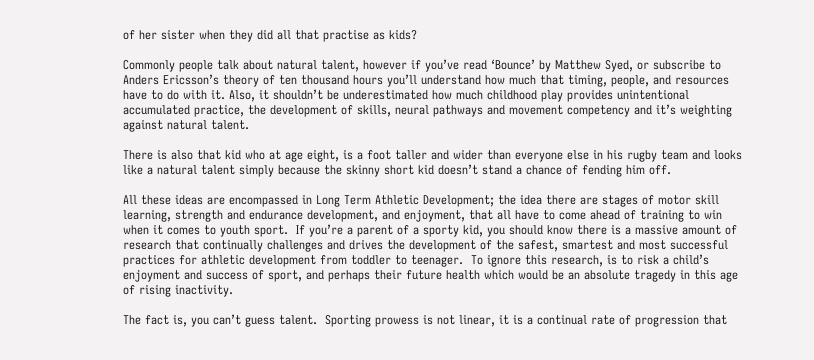of her sister when they did all that practise as kids?

Commonly people talk about natural talent, however if you’ve read ‘Bounce’ by Matthew Syed, or subscribe to Anders Ericsson’s theory of ten thousand hours you’ll understand how much that timing, people, and resources have to do with it. Also, it shouldn’t be underestimated how much childhood play provides unintentional accumulated practice, the development of skills, neural pathways and movement competency and it’s weighting against natural talent.

There is also that kid who at age eight, is a foot taller and wider than everyone else in his rugby team and looks like a natural talent simply because the skinny short kid doesn’t stand a chance of fending him off.

All these ideas are encompassed in Long Term Athletic Development; the idea there are stages of motor skill learning, strength and endurance development, and enjoyment, that all have to come ahead of training to win when it comes to youth sport.  If you’re a parent of a sporty kid, you should know there is a massive amount of research that continually challenges and drives the development of the safest, smartest and most successful practices for athletic development from toddler to teenager.  To ignore this research, is to risk a child’s enjoyment and success of sport, and perhaps their future health which would be an absolute tragedy in this age of rising inactivity.

The fact is, you can’t guess talent.  Sporting prowess is not linear, it is a continual rate of progression that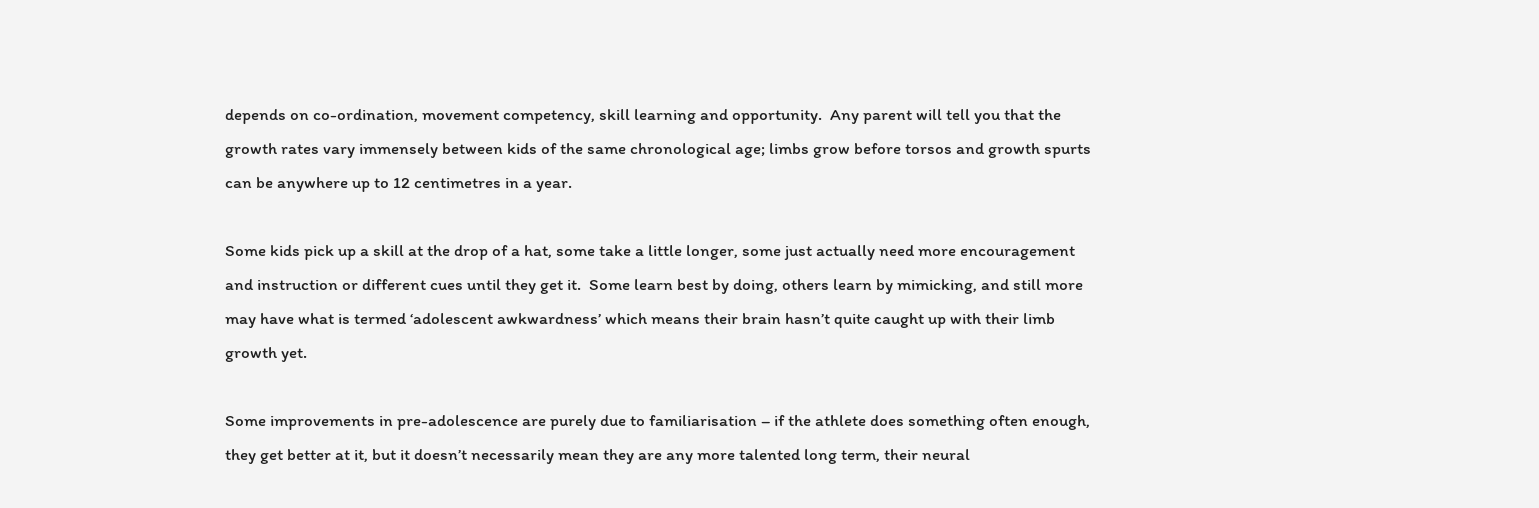depends on co-ordination, movement competency, skill learning and opportunity.  Any parent will tell you that the growth rates vary immensely between kids of the same chronological age; limbs grow before torsos and growth spurts can be anywhere up to 12 centimetres in a year.

Some kids pick up a skill at the drop of a hat, some take a little longer, some just actually need more encouragement and instruction or different cues until they get it.  Some learn best by doing, others learn by mimicking, and still more may have what is termed ‘adolescent awkwardness’ which means their brain hasn’t quite caught up with their limb growth yet.

Some improvements in pre-adolescence are purely due to familiarisation – if the athlete does something often enough, they get better at it, but it doesn’t necessarily mean they are any more talented long term, their neural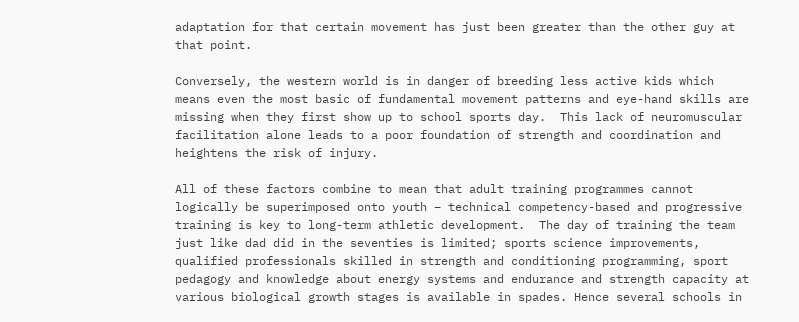adaptation for that certain movement has just been greater than the other guy at that point.

Conversely, the western world is in danger of breeding less active kids which means even the most basic of fundamental movement patterns and eye-hand skills are missing when they first show up to school sports day.  This lack of neuromuscular facilitation alone leads to a poor foundation of strength and coordination and heightens the risk of injury.

All of these factors combine to mean that adult training programmes cannot logically be superimposed onto youth – technical competency-based and progressive training is key to long-term athletic development.  The day of training the team just like dad did in the seventies is limited; sports science improvements, qualified professionals skilled in strength and conditioning programming, sport pedagogy and knowledge about energy systems and endurance and strength capacity at various biological growth stages is available in spades. Hence several schools in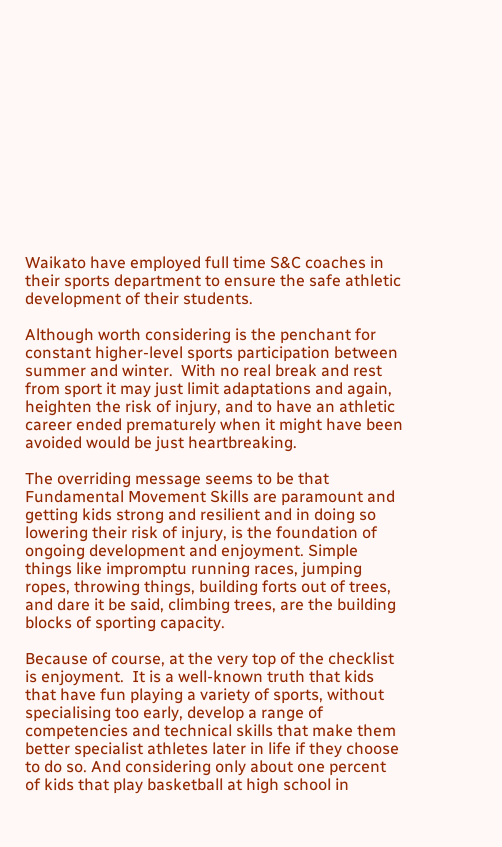Waikato have employed full time S&C coaches in their sports department to ensure the safe athletic development of their students.

Although worth considering is the penchant for constant higher-level sports participation between summer and winter.  With no real break and rest from sport it may just limit adaptations and again, heighten the risk of injury, and to have an athletic career ended prematurely when it might have been avoided would be just heartbreaking.

The overriding message seems to be that Fundamental Movement Skills are paramount and getting kids strong and resilient and in doing so lowering their risk of injury, is the foundation of ongoing development and enjoyment. Simple things like impromptu running races, jumping ropes, throwing things, building forts out of trees, and dare it be said, climbing trees, are the building blocks of sporting capacity.

Because of course, at the very top of the checklist is enjoyment.  It is a well-known truth that kids that have fun playing a variety of sports, without specialising too early, develop a range of competencies and technical skills that make them better specialist athletes later in life if they choose to do so. And considering only about one percent of kids that play basketball at high school in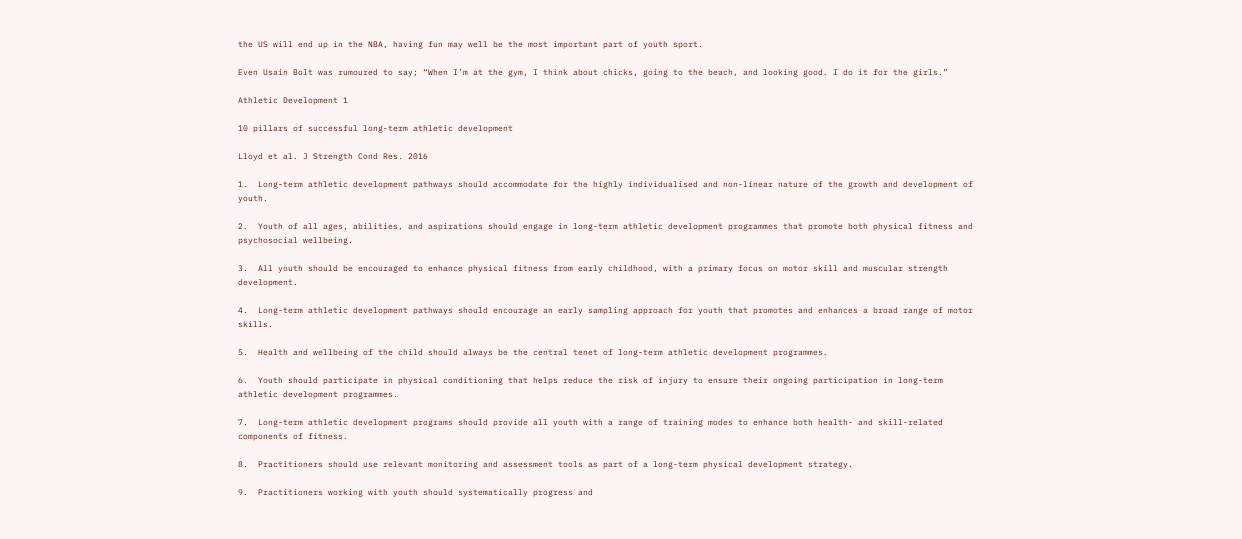the US will end up in the NBA, having fun may well be the most important part of youth sport.

Even Usain Bolt was rumoured to say; “When I’m at the gym, I think about chicks, going to the beach, and looking good. I do it for the girls.”

Athletic Development 1

10 pillars of successful long-term athletic development

Lloyd et al. J Strength Cond Res. 2016

1.  Long-term athletic development pathways should accommodate for the highly individualised and non-linear nature of the growth and development of youth.

2.  Youth of all ages, abilities, and aspirations should engage in long-term athletic development programmes that promote both physical fitness and psychosocial wellbeing.

3.  All youth should be encouraged to enhance physical fitness from early childhood, with a primary focus on motor skill and muscular strength development.

4.  Long-term athletic development pathways should encourage an early sampling approach for youth that promotes and enhances a broad range of motor skills.

5.  Health and wellbeing of the child should always be the central tenet of long-term athletic development programmes.

6.  Youth should participate in physical conditioning that helps reduce the risk of injury to ensure their ongoing participation in long-term athletic development programmes.

7.  Long-term athletic development programs should provide all youth with a range of training modes to enhance both health- and skill-related components of fitness.

8.  Practitioners should use relevant monitoring and assessment tools as part of a long-term physical development strategy.

9.  Practitioners working with youth should systematically progress and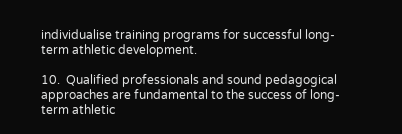individualise training programs for successful long-term athletic development.

10.  Qualified professionals and sound pedagogical approaches are fundamental to the success of long-term athletic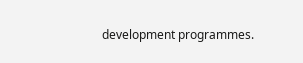development programmes.